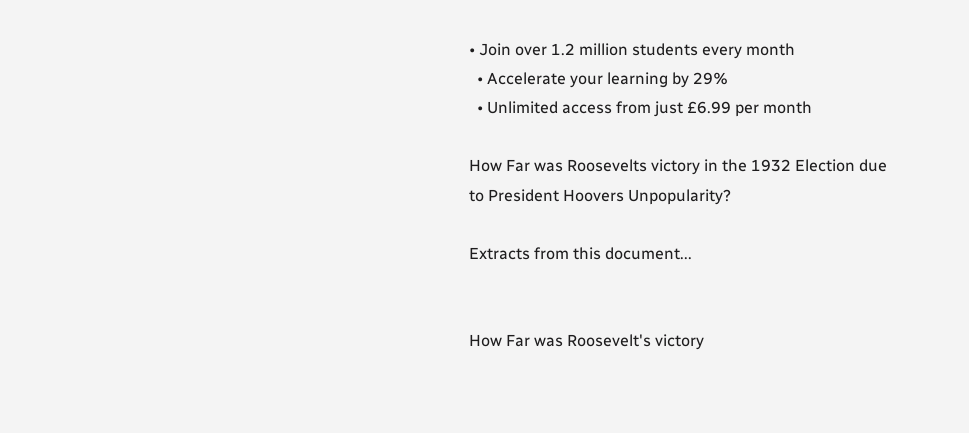• Join over 1.2 million students every month
  • Accelerate your learning by 29%
  • Unlimited access from just £6.99 per month

How Far was Roosevelts victory in the 1932 Election due to President Hoovers Unpopularity?

Extracts from this document...


How Far was Roosevelt's victory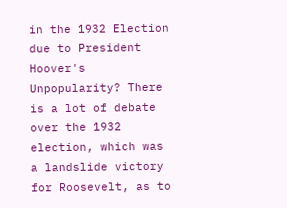in the 1932 Election due to President Hoover's Unpopularity? There is a lot of debate over the 1932 election, which was a landslide victory for Roosevelt, as to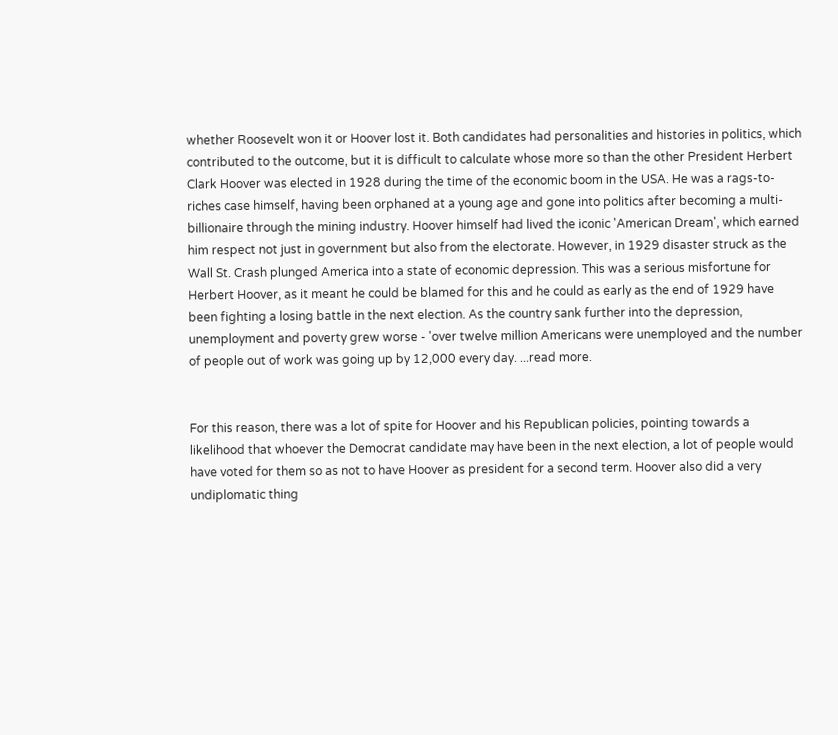whether Roosevelt won it or Hoover lost it. Both candidates had personalities and histories in politics, which contributed to the outcome, but it is difficult to calculate whose more so than the other President Herbert Clark Hoover was elected in 1928 during the time of the economic boom in the USA. He was a rags-to-riches case himself, having been orphaned at a young age and gone into politics after becoming a multi-billionaire through the mining industry. Hoover himself had lived the iconic 'American Dream', which earned him respect not just in government but also from the electorate. However, in 1929 disaster struck as the Wall St. Crash plunged America into a state of economic depression. This was a serious misfortune for Herbert Hoover, as it meant he could be blamed for this and he could as early as the end of 1929 have been fighting a losing battle in the next election. As the country sank further into the depression, unemployment and poverty grew worse - 'over twelve million Americans were unemployed and the number of people out of work was going up by 12,000 every day. ...read more.


For this reason, there was a lot of spite for Hoover and his Republican policies, pointing towards a likelihood that whoever the Democrat candidate may have been in the next election, a lot of people would have voted for them so as not to have Hoover as president for a second term. Hoover also did a very undiplomatic thing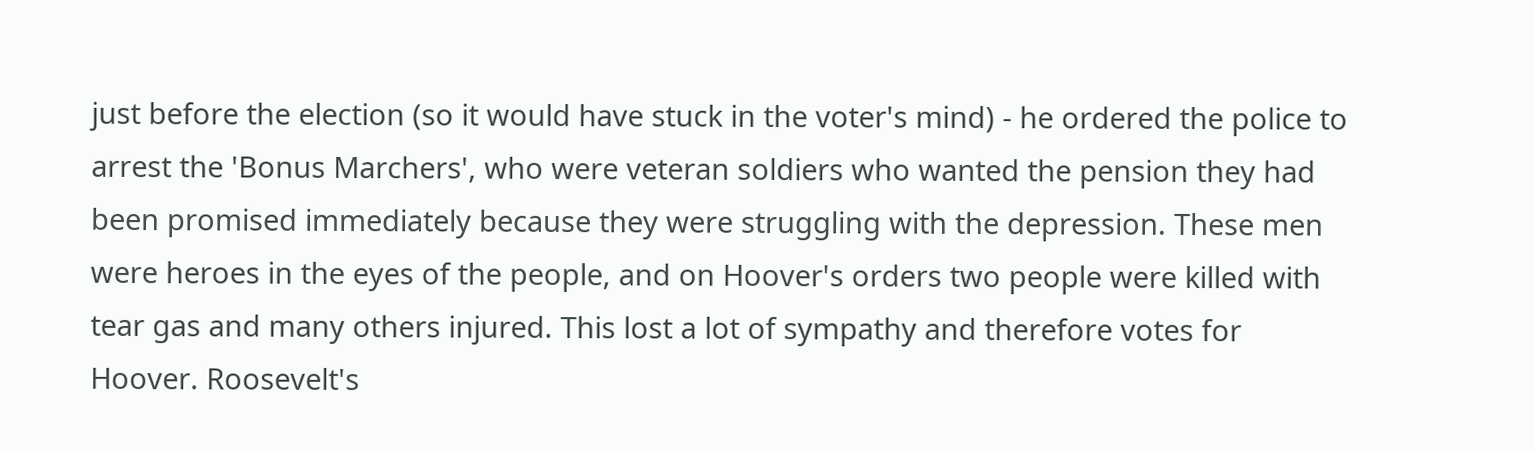just before the election (so it would have stuck in the voter's mind) - he ordered the police to arrest the 'Bonus Marchers', who were veteran soldiers who wanted the pension they had been promised immediately because they were struggling with the depression. These men were heroes in the eyes of the people, and on Hoover's orders two people were killed with tear gas and many others injured. This lost a lot of sympathy and therefore votes for Hoover. Roosevelt's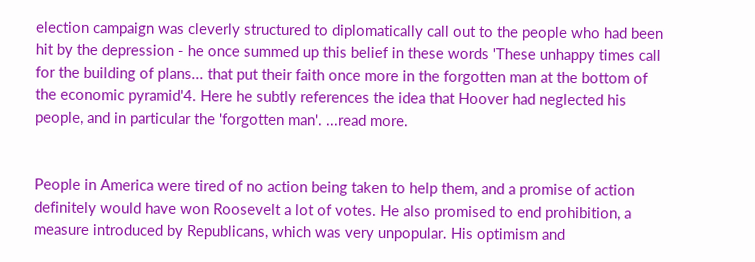election campaign was cleverly structured to diplomatically call out to the people who had been hit by the depression - he once summed up this belief in these words 'These unhappy times call for the building of plans... that put their faith once more in the forgotten man at the bottom of the economic pyramid'4. Here he subtly references the idea that Hoover had neglected his people, and in particular the 'forgotten man'. ...read more.


People in America were tired of no action being taken to help them, and a promise of action definitely would have won Roosevelt a lot of votes. He also promised to end prohibition, a measure introduced by Republicans, which was very unpopular. His optimism and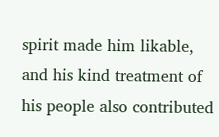spirit made him likable, and his kind treatment of his people also contributed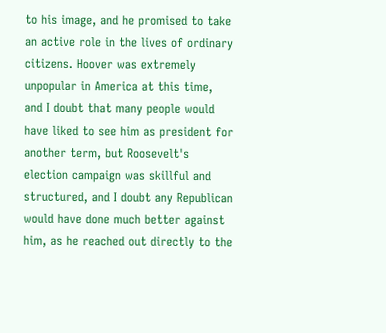to his image, and he promised to take an active role in the lives of ordinary citizens. Hoover was extremely unpopular in America at this time, and I doubt that many people would have liked to see him as president for another term, but Roosevelt's election campaign was skillful and structured, and I doubt any Republican would have done much better against him, as he reached out directly to the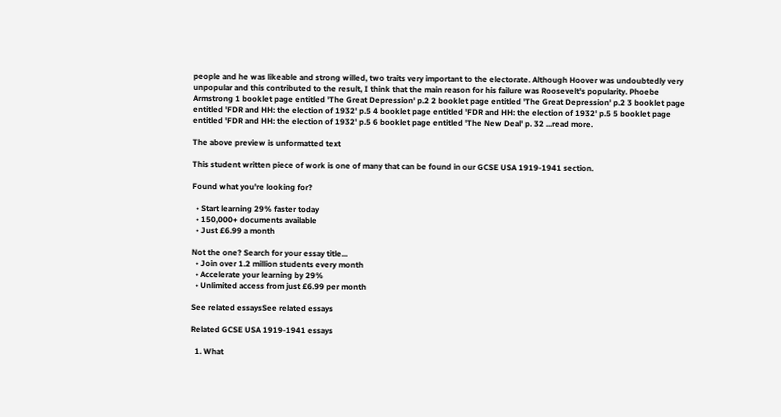people and he was likeable and strong willed, two traits very important to the electorate. Although Hoover was undoubtedly very unpopular and this contributed to the result, I think that the main reason for his failure was Roosevelt's popularity. Phoebe Armstrong 1 booklet page entitled 'The Great Depression' p.2 2 booklet page entitled 'The Great Depression' p.2 3 booklet page entitled 'FDR and HH: the election of 1932' p.5 4 booklet page entitled 'FDR and HH: the election of 1932' p.5 5 booklet page entitled 'FDR and HH: the election of 1932' p.5 6 booklet page entitled 'The New Deal' p. 32 ...read more.

The above preview is unformatted text

This student written piece of work is one of many that can be found in our GCSE USA 1919-1941 section.

Found what you're looking for?

  • Start learning 29% faster today
  • 150,000+ documents available
  • Just £6.99 a month

Not the one? Search for your essay title...
  • Join over 1.2 million students every month
  • Accelerate your learning by 29%
  • Unlimited access from just £6.99 per month

See related essaysSee related essays

Related GCSE USA 1919-1941 essays

  1. What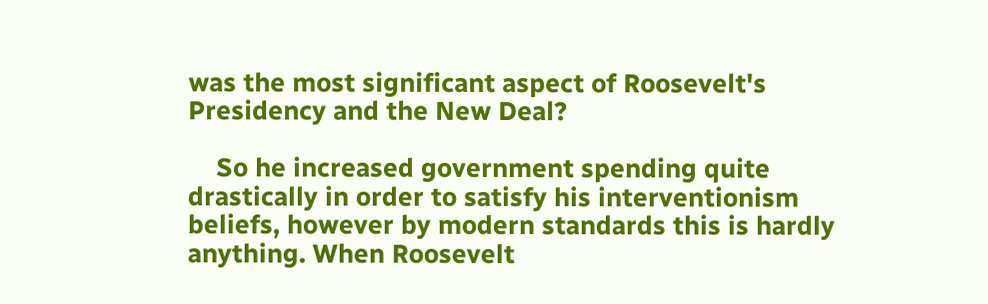was the most significant aspect of Roosevelt's Presidency and the New Deal?

    So he increased government spending quite drastically in order to satisfy his interventionism beliefs, however by modern standards this is hardly anything. When Roosevelt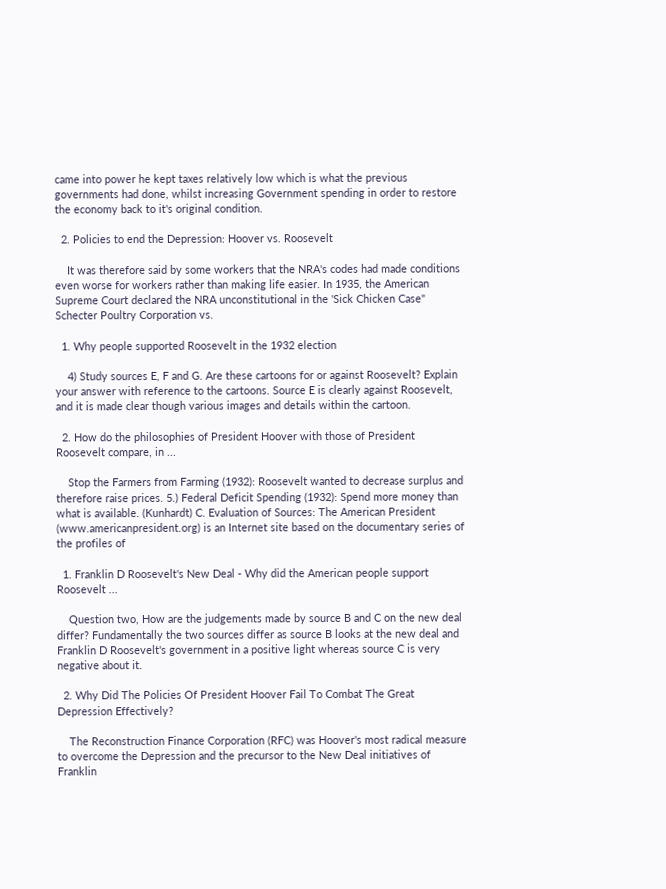came into power he kept taxes relatively low which is what the previous governments had done, whilst increasing Government spending in order to restore the economy back to it's original condition.

  2. Policies to end the Depression: Hoover vs. Roosevelt

    It was therefore said by some workers that the NRA's codes had made conditions even worse for workers rather than making life easier. In 1935, the American Supreme Court declared the NRA unconstitutional in the 'Sick Chicken Case" Schecter Poultry Corporation vs.

  1. Why people supported Roosevelt in the 1932 election

    4) Study sources E, F and G. Are these cartoons for or against Roosevelt? Explain your answer with reference to the cartoons. Source E is clearly against Roosevelt, and it is made clear though various images and details within the cartoon.

  2. How do the philosophies of President Hoover with those of President Roosevelt compare, in ...

    Stop the Farmers from Farming (1932): Roosevelt wanted to decrease surplus and therefore raise prices. 5.) Federal Deficit Spending (1932): Spend more money than what is available. (Kunhardt) C. Evaluation of Sources: The American President (www.americanpresident.org) is an Internet site based on the documentary series of the profiles of

  1. Franklin D Roosevelt's New Deal - Why did the American people support Roosevelt ...

    Question two, How are the judgements made by source B and C on the new deal differ? Fundamentally the two sources differ as source B looks at the new deal and Franklin D Roosevelt's government in a positive light whereas source C is very negative about it.

  2. Why Did The Policies Of President Hoover Fail To Combat The Great Depression Effectively?

    The Reconstruction Finance Corporation (RFC) was Hoover's most radical measure to overcome the Depression and the precursor to the New Deal initiatives of Franklin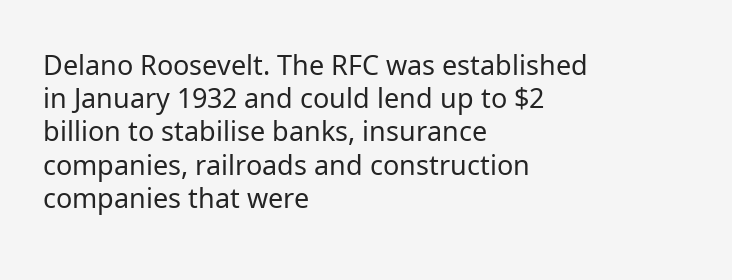Delano Roosevelt. The RFC was established in January 1932 and could lend up to $2 billion to stabilise banks, insurance companies, railroads and construction companies that were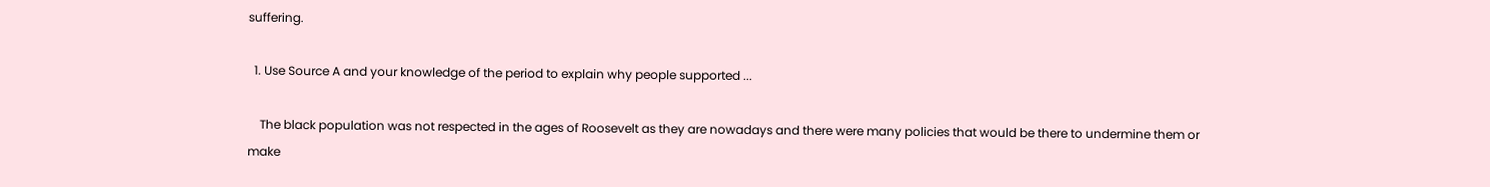suffering.

  1. Use Source A and your knowledge of the period to explain why people supported ...

    The black population was not respected in the ages of Roosevelt as they are nowadays and there were many policies that would be there to undermine them or make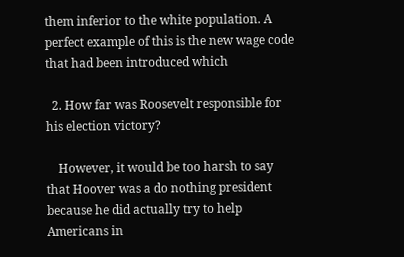them inferior to the white population. A perfect example of this is the new wage code that had been introduced which

  2. How far was Roosevelt responsible for his election victory?

    However, it would be too harsh to say that Hoover was a do nothing president because he did actually try to help Americans in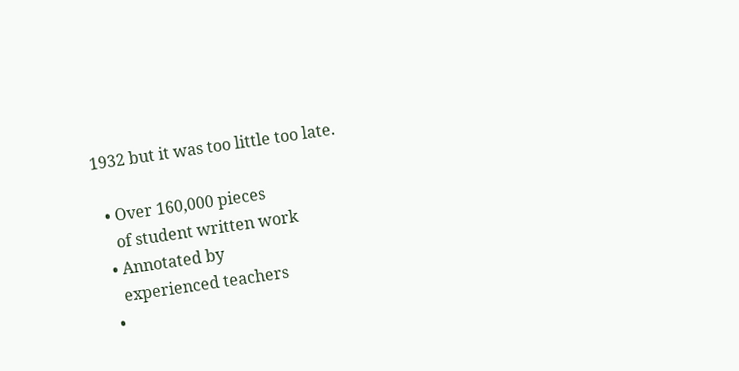1932 but it was too little too late.

  • Over 160,000 pieces
    of student written work
  • Annotated by
    experienced teachers
  •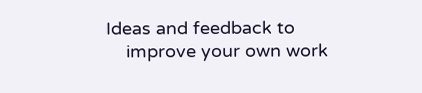Ideas and feedback to
    improve your own work